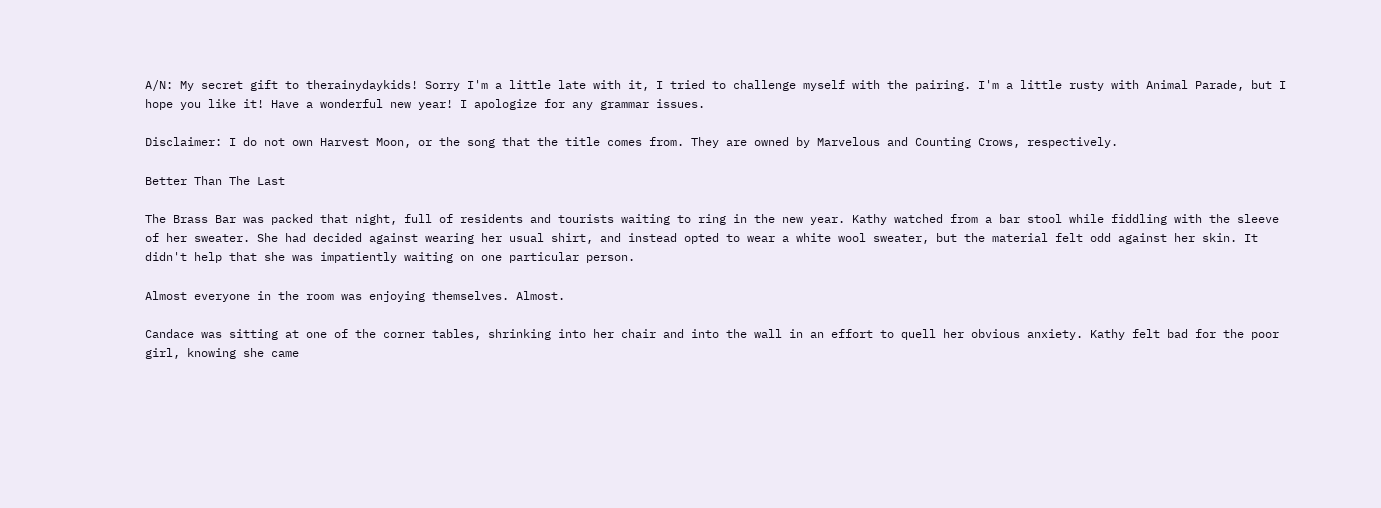A/N: My secret gift to therainydaykids! Sorry I'm a little late with it, I tried to challenge myself with the pairing. I'm a little rusty with Animal Parade, but I hope you like it! Have a wonderful new year! I apologize for any grammar issues.

Disclaimer: I do not own Harvest Moon, or the song that the title comes from. They are owned by Marvelous and Counting Crows, respectively.

Better Than The Last

The Brass Bar was packed that night, full of residents and tourists waiting to ring in the new year. Kathy watched from a bar stool while fiddling with the sleeve of her sweater. She had decided against wearing her usual shirt, and instead opted to wear a white wool sweater, but the material felt odd against her skin. It didn't help that she was impatiently waiting on one particular person.

Almost everyone in the room was enjoying themselves. Almost.

Candace was sitting at one of the corner tables, shrinking into her chair and into the wall in an effort to quell her obvious anxiety. Kathy felt bad for the poor girl, knowing she came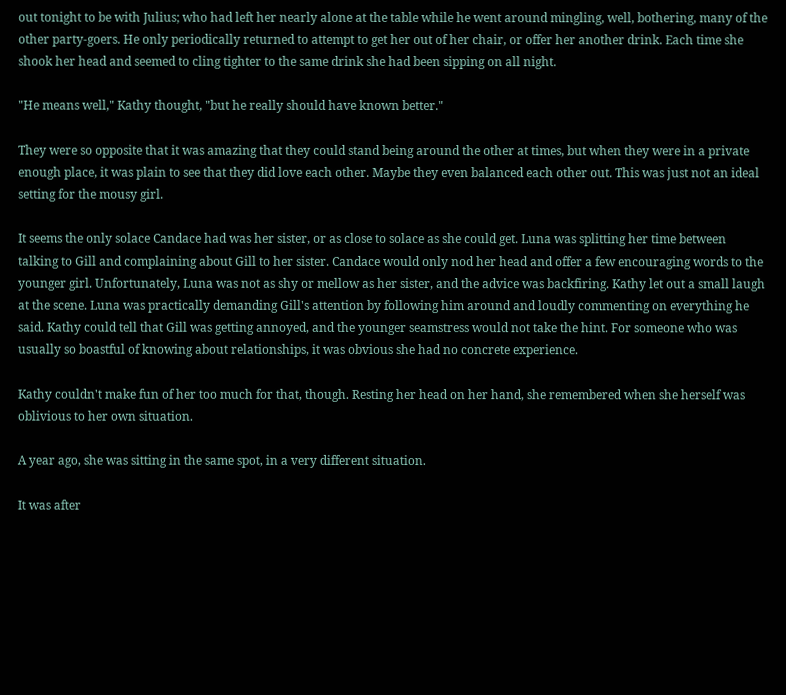out tonight to be with Julius; who had left her nearly alone at the table while he went around mingling, well, bothering, many of the other party-goers. He only periodically returned to attempt to get her out of her chair, or offer her another drink. Each time she shook her head and seemed to cling tighter to the same drink she had been sipping on all night.

"He means well," Kathy thought, "but he really should have known better."

They were so opposite that it was amazing that they could stand being around the other at times, but when they were in a private enough place, it was plain to see that they did love each other. Maybe they even balanced each other out. This was just not an ideal setting for the mousy girl.

It seems the only solace Candace had was her sister, or as close to solace as she could get. Luna was splitting her time between talking to Gill and complaining about Gill to her sister. Candace would only nod her head and offer a few encouraging words to the younger girl. Unfortunately, Luna was not as shy or mellow as her sister, and the advice was backfiring. Kathy let out a small laugh at the scene. Luna was practically demanding Gill's attention by following him around and loudly commenting on everything he said. Kathy could tell that Gill was getting annoyed, and the younger seamstress would not take the hint. For someone who was usually so boastful of knowing about relationships, it was obvious she had no concrete experience.

Kathy couldn't make fun of her too much for that, though. Resting her head on her hand, she remembered when she herself was oblivious to her own situation.

A year ago, she was sitting in the same spot, in a very different situation.

It was after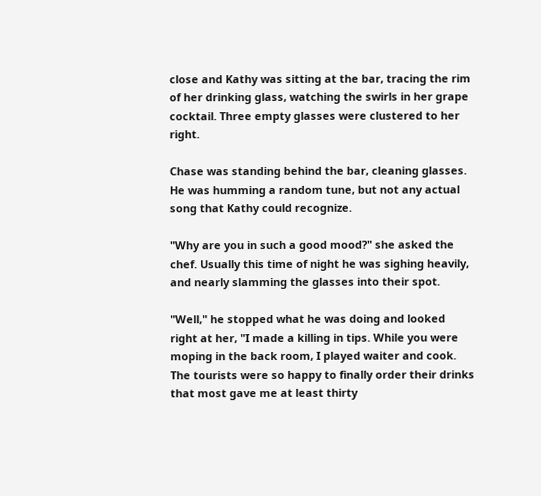close and Kathy was sitting at the bar, tracing the rim of her drinking glass, watching the swirls in her grape cocktail. Three empty glasses were clustered to her right.

Chase was standing behind the bar, cleaning glasses. He was humming a random tune, but not any actual song that Kathy could recognize.

"Why are you in such a good mood?" she asked the chef. Usually this time of night he was sighing heavily, and nearly slamming the glasses into their spot.

"Well," he stopped what he was doing and looked right at her, "I made a killing in tips. While you were moping in the back room, I played waiter and cook. The tourists were so happy to finally order their drinks that most gave me at least thirty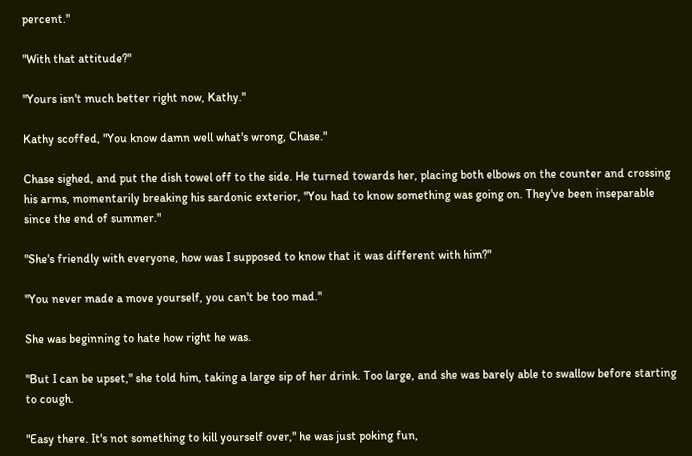percent."

"With that attitude?"

"Yours isn't much better right now, Kathy."

Kathy scoffed, "You know damn well what's wrong, Chase."

Chase sighed, and put the dish towel off to the side. He turned towards her, placing both elbows on the counter and crossing his arms, momentarily breaking his sardonic exterior, "You had to know something was going on. They've been inseparable since the end of summer."

"She's friendly with everyone, how was I supposed to know that it was different with him?"

"You never made a move yourself, you can't be too mad."

She was beginning to hate how right he was.

"But I can be upset," she told him, taking a large sip of her drink. Too large, and she was barely able to swallow before starting to cough.

"Easy there. It's not something to kill yourself over," he was just poking fun,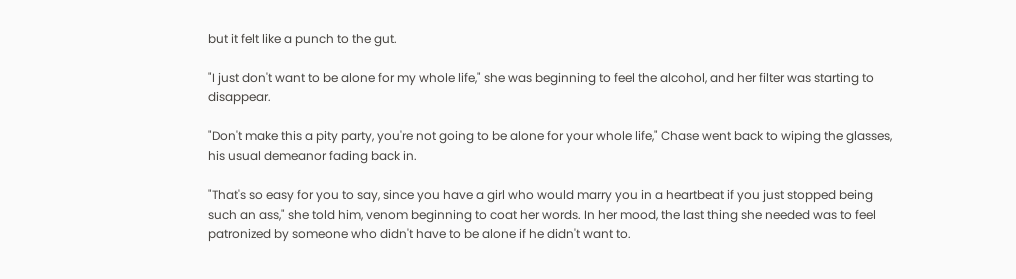but it felt like a punch to the gut.

"I just don't want to be alone for my whole life," she was beginning to feel the alcohol, and her filter was starting to disappear.

"Don't make this a pity party, you're not going to be alone for your whole life," Chase went back to wiping the glasses, his usual demeanor fading back in.

"That's so easy for you to say, since you have a girl who would marry you in a heartbeat if you just stopped being such an ass," she told him, venom beginning to coat her words. In her mood, the last thing she needed was to feel patronized by someone who didn't have to be alone if he didn't want to.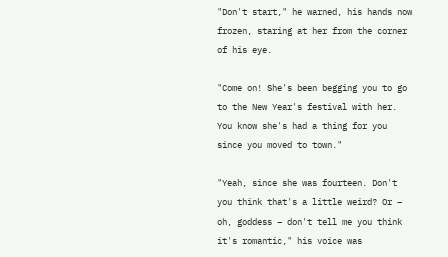"Don't start," he warned, his hands now frozen, staring at her from the corner of his eye.

"Come on! She's been begging you to go to the New Year's festival with her. You know she's had a thing for you since you moved to town."

"Yeah, since she was fourteen. Don't you think that's a little weird? Or – oh, goddess – don't tell me you think it's romantic," his voice was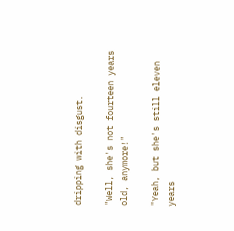dripping with disgust.

"Well, she's not fourteen years old, anymore!"

"Yeah, but she's still eleven years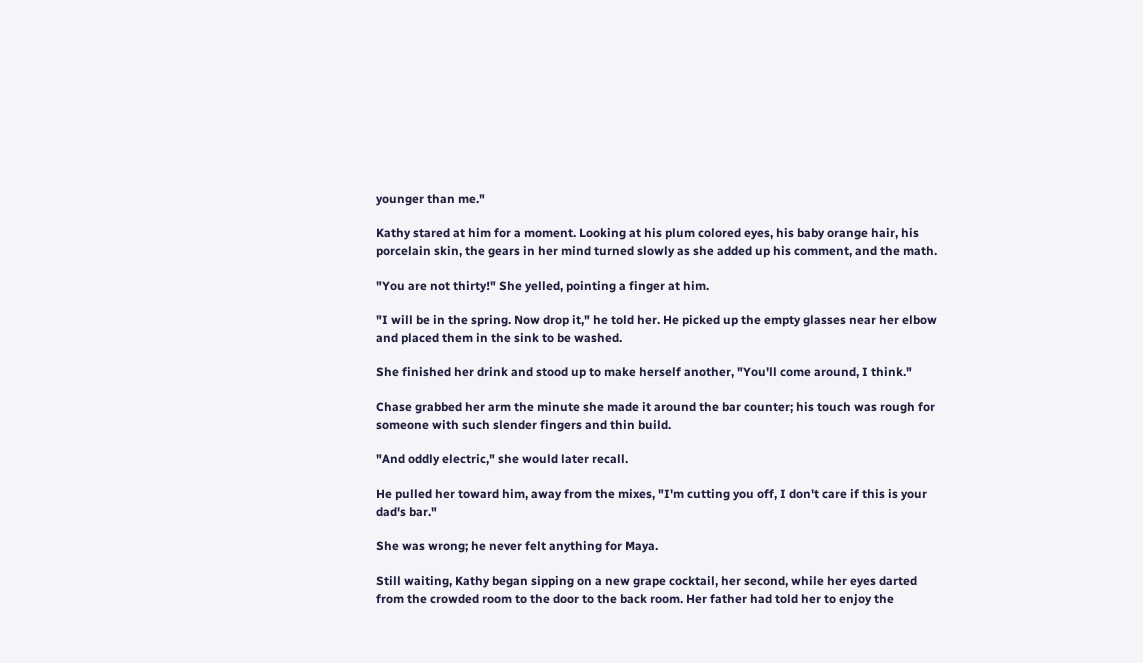younger than me."

Kathy stared at him for a moment. Looking at his plum colored eyes, his baby orange hair, his porcelain skin, the gears in her mind turned slowly as she added up his comment, and the math.

"You are not thirty!" She yelled, pointing a finger at him.

"I will be in the spring. Now drop it," he told her. He picked up the empty glasses near her elbow and placed them in the sink to be washed.

She finished her drink and stood up to make herself another, "You'll come around, I think."

Chase grabbed her arm the minute she made it around the bar counter; his touch was rough for someone with such slender fingers and thin build.

"And oddly electric," she would later recall.

He pulled her toward him, away from the mixes, "I'm cutting you off, I don't care if this is your dad's bar."

She was wrong; he never felt anything for Maya.

Still waiting, Kathy began sipping on a new grape cocktail, her second, while her eyes darted from the crowded room to the door to the back room. Her father had told her to enjoy the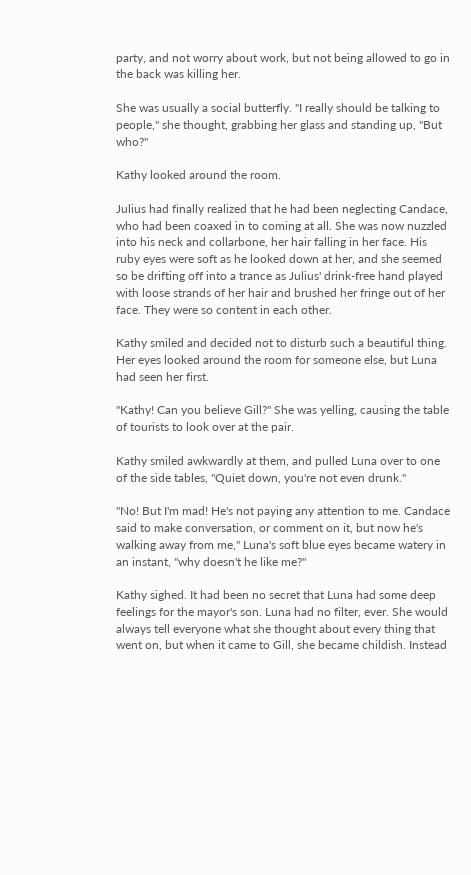party, and not worry about work, but not being allowed to go in the back was killing her.

She was usually a social butterfly. "I really should be talking to people," she thought, grabbing her glass and standing up, "But who?"

Kathy looked around the room.

Julius had finally realized that he had been neglecting Candace, who had been coaxed in to coming at all. She was now nuzzled into his neck and collarbone, her hair falling in her face. His ruby eyes were soft as he looked down at her, and she seemed so be drifting off into a trance as Julius' drink-free hand played with loose strands of her hair and brushed her fringe out of her face. They were so content in each other.

Kathy smiled and decided not to disturb such a beautiful thing. Her eyes looked around the room for someone else, but Luna had seen her first.

"Kathy! Can you believe Gill?" She was yelling, causing the table of tourists to look over at the pair.

Kathy smiled awkwardly at them, and pulled Luna over to one of the side tables, "Quiet down, you're not even drunk."

"No! But I'm mad! He's not paying any attention to me. Candace said to make conversation, or comment on it, but now he's walking away from me," Luna's soft blue eyes became watery in an instant, "why doesn't he like me?"

Kathy sighed. It had been no secret that Luna had some deep feelings for the mayor's son. Luna had no filter, ever. She would always tell everyone what she thought about every thing that went on, but when it came to Gill, she became childish. Instead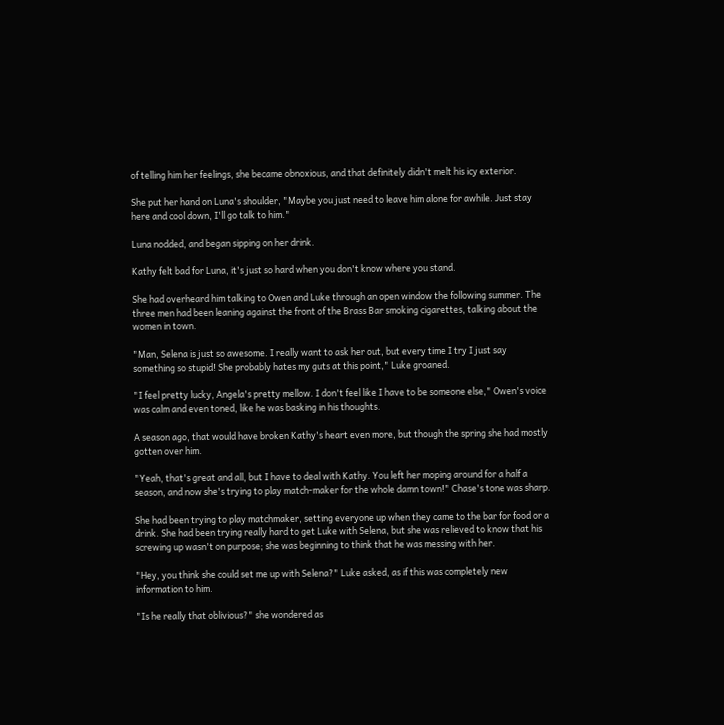of telling him her feelings, she became obnoxious, and that definitely didn't melt his icy exterior.

She put her hand on Luna's shoulder, "Maybe you just need to leave him alone for awhile. Just stay here and cool down, I'll go talk to him."

Luna nodded, and began sipping on her drink.

Kathy felt bad for Luna, it's just so hard when you don't know where you stand.

She had overheard him talking to Owen and Luke through an open window the following summer. The three men had been leaning against the front of the Brass Bar smoking cigarettes, talking about the women in town.

"Man, Selena is just so awesome. I really want to ask her out, but every time I try I just say something so stupid! She probably hates my guts at this point," Luke groaned.

"I feel pretty lucky, Angela's pretty mellow. I don't feel like I have to be someone else," Owen's voice was calm and even toned, like he was basking in his thoughts.

A season ago, that would have broken Kathy's heart even more, but though the spring she had mostly gotten over him.

"Yeah, that's great and all, but I have to deal with Kathy. You left her moping around for a half a season, and now she's trying to play match-maker for the whole damn town!" Chase's tone was sharp.

She had been trying to play matchmaker, setting everyone up when they came to the bar for food or a drink. She had been trying really hard to get Luke with Selena, but she was relieved to know that his screwing up wasn't on purpose; she was beginning to think that he was messing with her.

"Hey, you think she could set me up with Selena?" Luke asked, as if this was completely new information to him.

"Is he really that oblivious?" she wondered as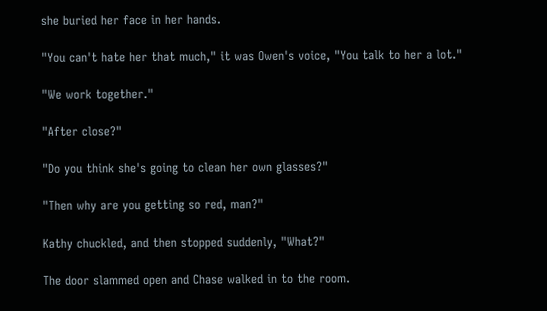she buried her face in her hands.

"You can't hate her that much," it was Owen's voice, "You talk to her a lot."

"We work together."

"After close?"

"Do you think she's going to clean her own glasses?"

"Then why are you getting so red, man?"

Kathy chuckled, and then stopped suddenly, "What?"

The door slammed open and Chase walked in to the room.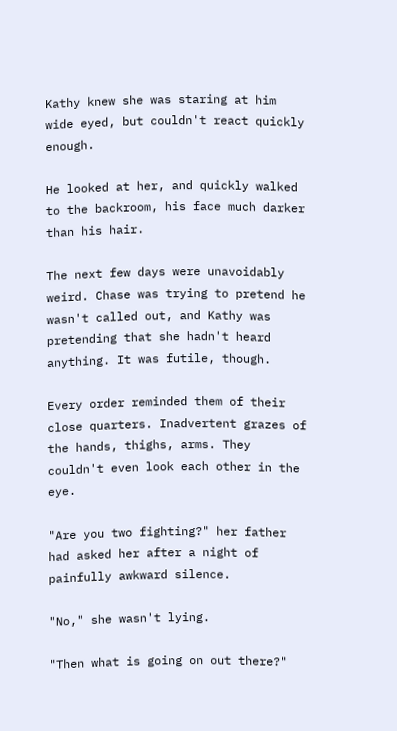Kathy knew she was staring at him wide eyed, but couldn't react quickly enough.

He looked at her, and quickly walked to the backroom, his face much darker than his hair.

The next few days were unavoidably weird. Chase was trying to pretend he wasn't called out, and Kathy was pretending that she hadn't heard anything. It was futile, though.

Every order reminded them of their close quarters. Inadvertent grazes of the hands, thighs, arms. They couldn't even look each other in the eye.

"Are you two fighting?" her father had asked her after a night of painfully awkward silence.

"No," she wasn't lying.

"Then what is going on out there?"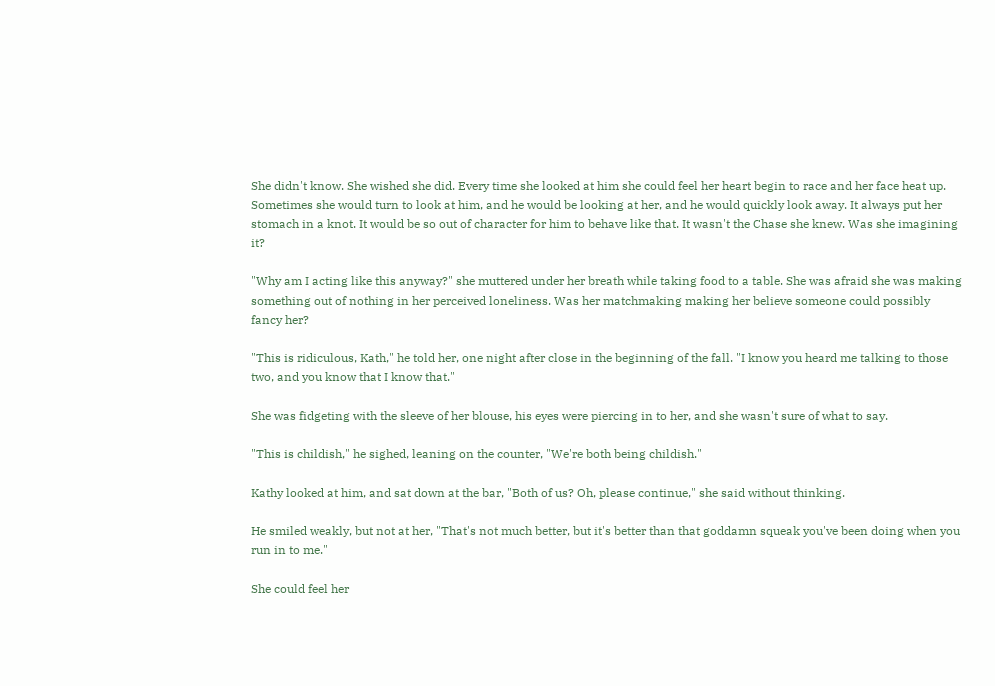She didn't know. She wished she did. Every time she looked at him she could feel her heart begin to race and her face heat up. Sometimes she would turn to look at him, and he would be looking at her, and he would quickly look away. It always put her stomach in a knot. It would be so out of character for him to behave like that. It wasn't the Chase she knew. Was she imagining it?

"Why am I acting like this anyway?" she muttered under her breath while taking food to a table. She was afraid she was making something out of nothing in her perceived loneliness. Was her matchmaking making her believe someone could possibly fancy her?

"This is ridiculous, Kath," he told her, one night after close in the beginning of the fall. "I know you heard me talking to those two, and you know that I know that."

She was fidgeting with the sleeve of her blouse, his eyes were piercing in to her, and she wasn't sure of what to say.

"This is childish," he sighed, leaning on the counter, "We're both being childish."

Kathy looked at him, and sat down at the bar, "Both of us? Oh, please continue," she said without thinking.

He smiled weakly, but not at her, "That's not much better, but it's better than that goddamn squeak you've been doing when you run in to me."

She could feel her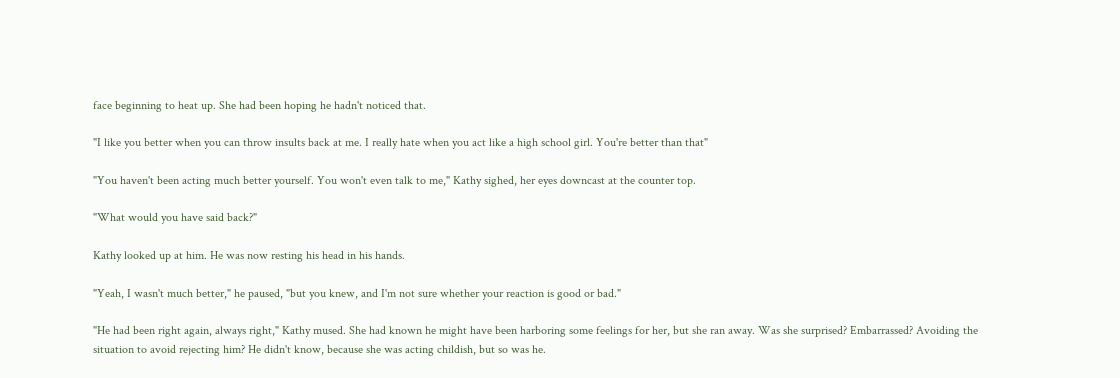face beginning to heat up. She had been hoping he hadn't noticed that.

"I like you better when you can throw insults back at me. I really hate when you act like a high school girl. You're better than that"

"You haven't been acting much better yourself. You won't even talk to me," Kathy sighed, her eyes downcast at the counter top.

"What would you have said back?"

Kathy looked up at him. He was now resting his head in his hands.

"Yeah, I wasn't much better," he paused, "but you knew, and I'm not sure whether your reaction is good or bad."

"He had been right again, always right," Kathy mused. She had known he might have been harboring some feelings for her, but she ran away. Was she surprised? Embarrassed? Avoiding the situation to avoid rejecting him? He didn't know, because she was acting childish, but so was he.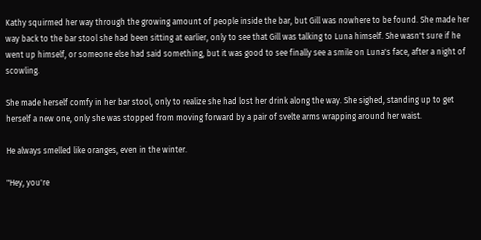Kathy squirmed her way through the growing amount of people inside the bar, but Gill was nowhere to be found. She made her way back to the bar stool she had been sitting at earlier, only to see that Gill was talking to Luna himself. She wasn't sure if he went up himself, or someone else had said something, but it was good to see finally see a smile on Luna's face, after a night of scowling.

She made herself comfy in her bar stool, only to realize she had lost her drink along the way. She sighed, standing up to get herself a new one, only she was stopped from moving forward by a pair of svelte arms wrapping around her waist.

He always smelled like oranges, even in the winter.

"Hey, you're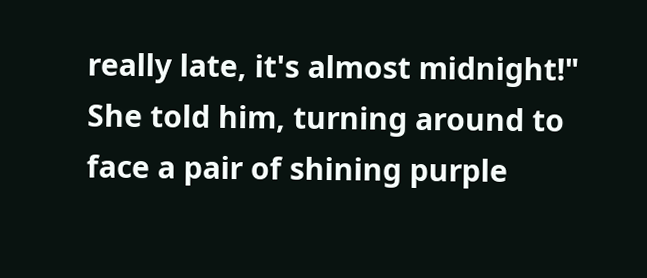really late, it's almost midnight!" She told him, turning around to face a pair of shining purple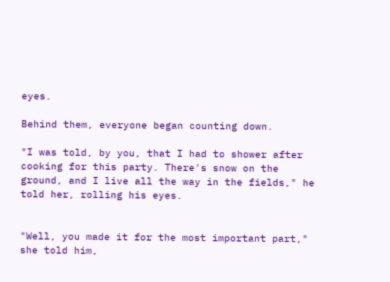eyes.

Behind them, everyone began counting down.

"I was told, by you, that I had to shower after cooking for this party. There's snow on the ground, and I live all the way in the fields," he told her, rolling his eyes.


"Well, you made it for the most important part," she told him,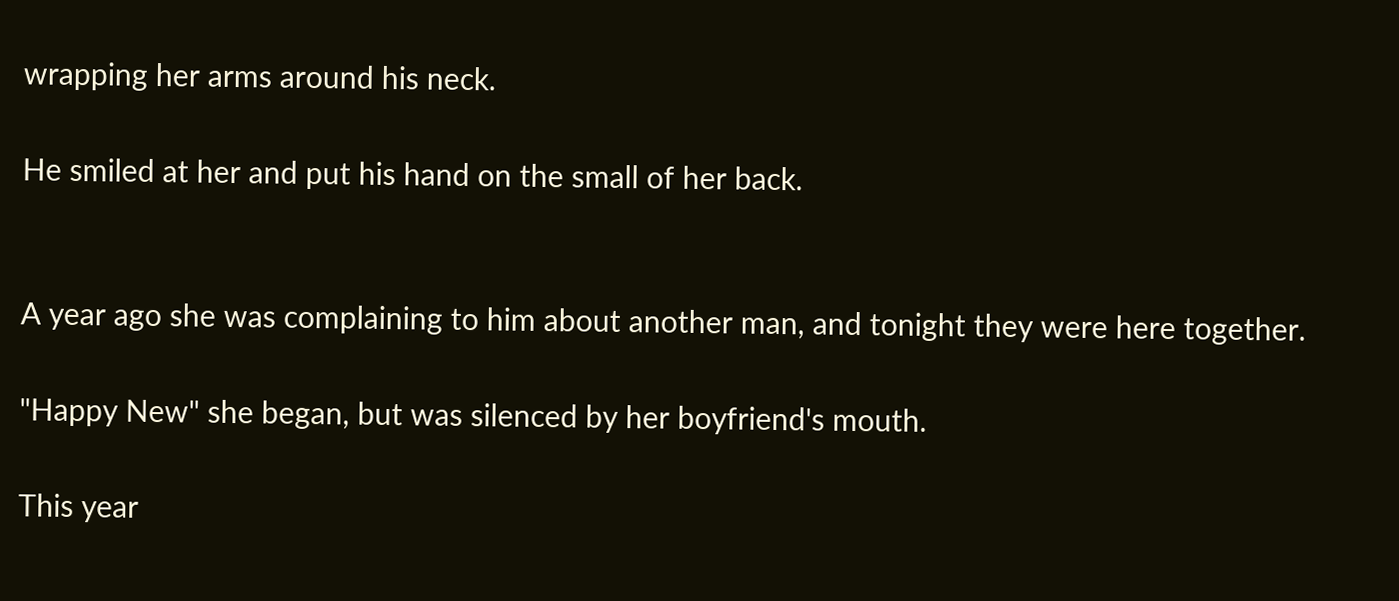wrapping her arms around his neck.

He smiled at her and put his hand on the small of her back.


A year ago she was complaining to him about another man, and tonight they were here together.

"Happy New" she began, but was silenced by her boyfriend's mouth.

This year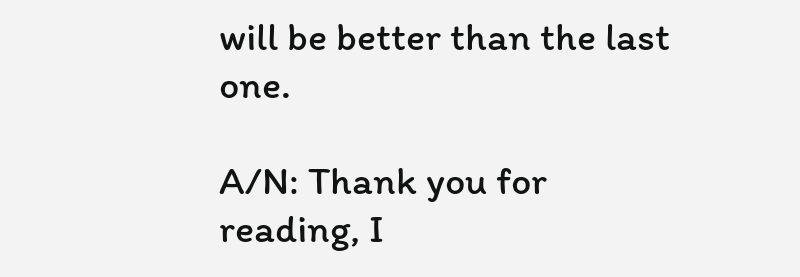will be better than the last one.

A/N: Thank you for reading, I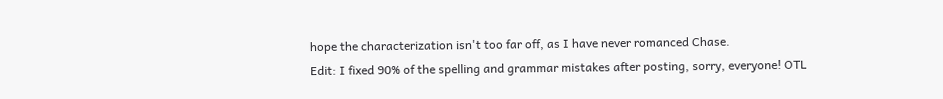hope the characterization isn't too far off, as I have never romanced Chase.
Edit: I fixed 90% of the spelling and grammar mistakes after posting, sorry, everyone! OTL